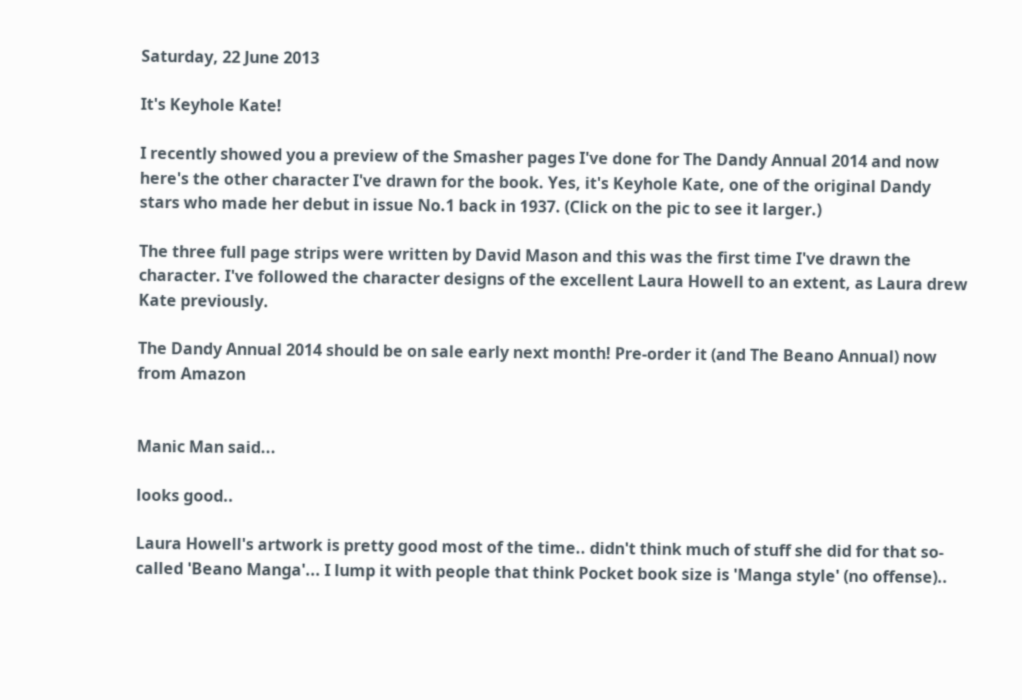Saturday, 22 June 2013

It's Keyhole Kate!

I recently showed you a preview of the Smasher pages I've done for The Dandy Annual 2014 and now here's the other character I've drawn for the book. Yes, it's Keyhole Kate, one of the original Dandy stars who made her debut in issue No.1 back in 1937. (Click on the pic to see it larger.)

The three full page strips were written by David Mason and this was the first time I've drawn the character. I've followed the character designs of the excellent Laura Howell to an extent, as Laura drew Kate previously.

The Dandy Annual 2014 should be on sale early next month! Pre-order it (and The Beano Annual) now from Amazon


Manic Man said...

looks good..

Laura Howell's artwork is pretty good most of the time.. didn't think much of stuff she did for that so-called 'Beano Manga'... I lump it with people that think Pocket book size is 'Manga style' (no offense)..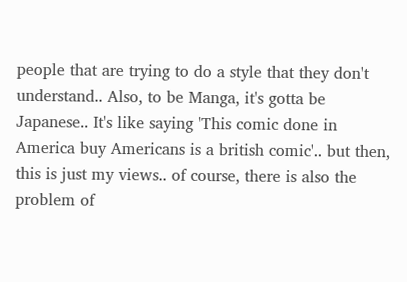people that are trying to do a style that they don't understand.. Also, to be Manga, it's gotta be Japanese.. It's like saying 'This comic done in America buy Americans is a british comic'.. but then, this is just my views.. of course, there is also the problem of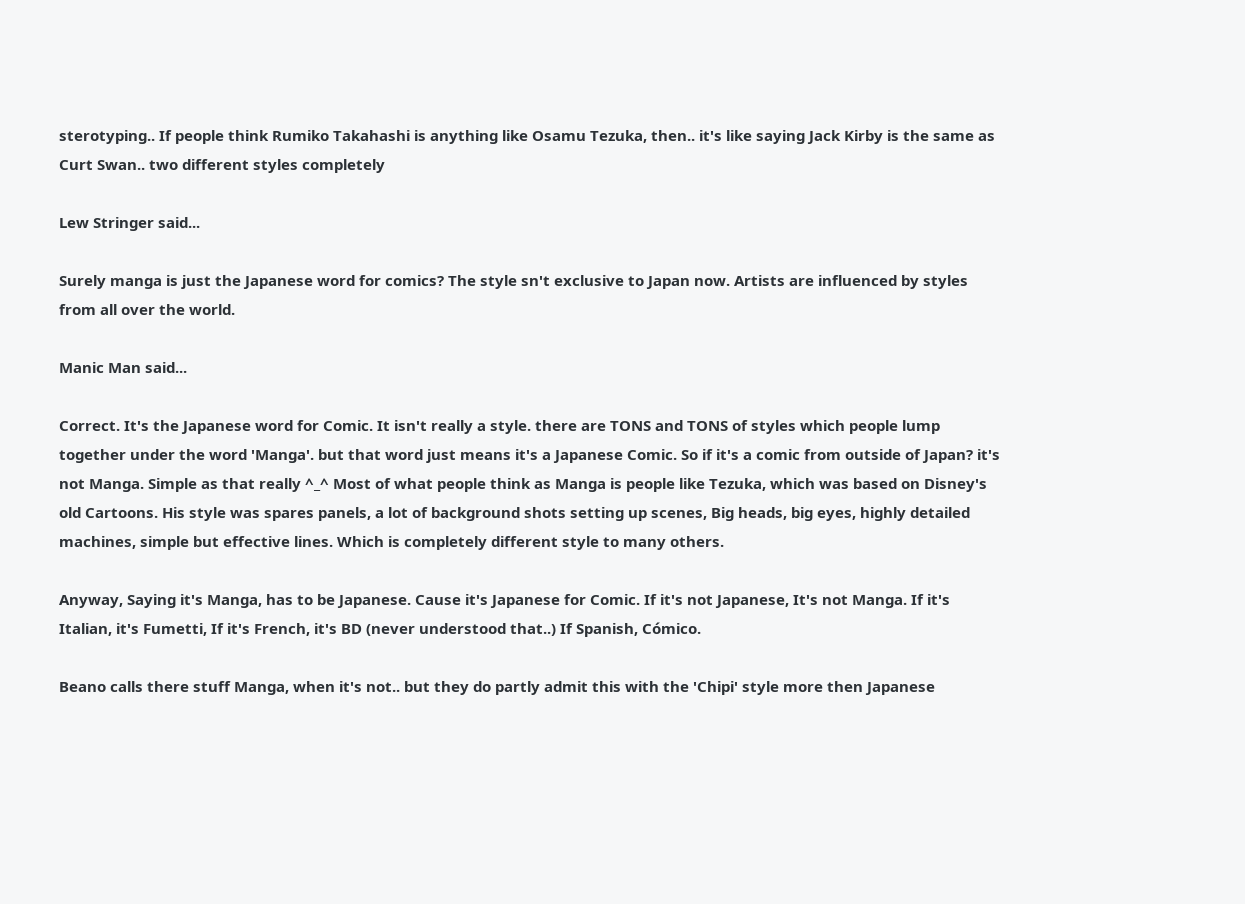sterotyping.. If people think Rumiko Takahashi is anything like Osamu Tezuka, then.. it's like saying Jack Kirby is the same as Curt Swan.. two different styles completely

Lew Stringer said...

Surely manga is just the Japanese word for comics? The style sn't exclusive to Japan now. Artists are influenced by styles from all over the world.

Manic Man said...

Correct. It's the Japanese word for Comic. It isn't really a style. there are TONS and TONS of styles which people lump together under the word 'Manga'. but that word just means it's a Japanese Comic. So if it's a comic from outside of Japan? it's not Manga. Simple as that really ^_^ Most of what people think as Manga is people like Tezuka, which was based on Disney's old Cartoons. His style was spares panels, a lot of background shots setting up scenes, Big heads, big eyes, highly detailed machines, simple but effective lines. Which is completely different style to many others.

Anyway, Saying it's Manga, has to be Japanese. Cause it's Japanese for Comic. If it's not Japanese, It's not Manga. If it's Italian, it's Fumetti, If it's French, it's BD (never understood that..) If Spanish, Cómico.

Beano calls there stuff Manga, when it's not.. but they do partly admit this with the 'Chipi' style more then Japanese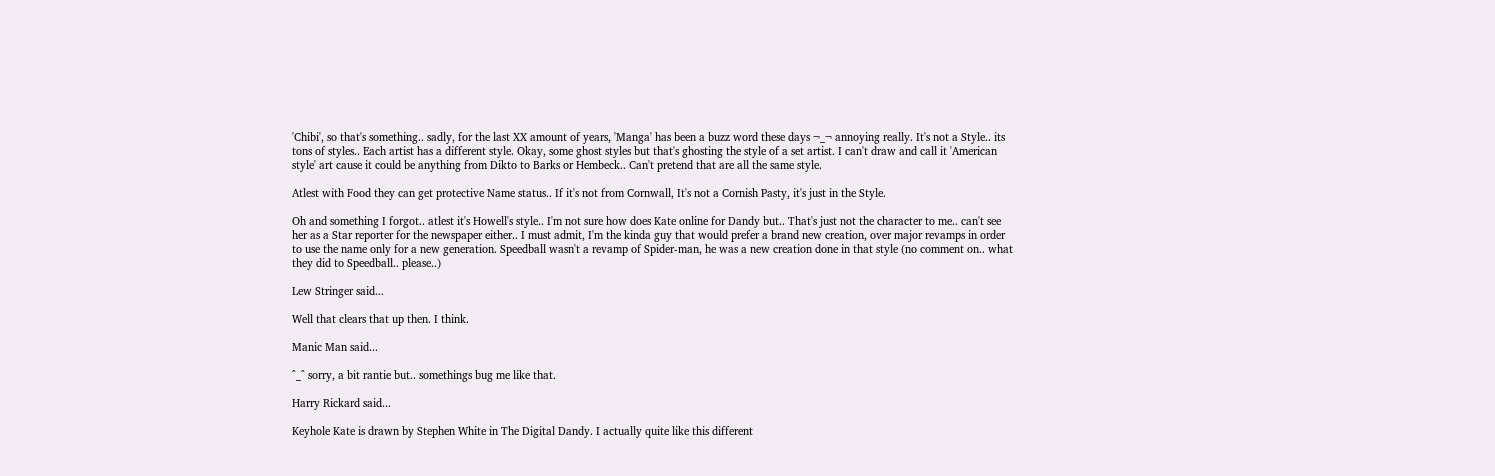'Chibi', so that's something.. sadly, for the last XX amount of years, 'Manga' has been a buzz word these days ¬_¬ annoying really. It's not a Style.. its tons of styles.. Each artist has a different style. Okay, some ghost styles but that's ghosting the style of a set artist. I can't draw and call it 'American style' art cause it could be anything from Dikto to Barks or Hembeck.. Can't pretend that are all the same style.

Atlest with Food they can get protective Name status.. If it's not from Cornwall, It's not a Cornish Pasty, it's just in the Style.

Oh and something I forgot.. atlest it's Howell's style.. I'm not sure how does Kate online for Dandy but.. That's just not the character to me.. can't see her as a Star reporter for the newspaper either.. I must admit, I'm the kinda guy that would prefer a brand new creation, over major revamps in order to use the name only for a new generation. Speedball wasn't a revamp of Spider-man, he was a new creation done in that style (no comment on.. what they did to Speedball.. please..)

Lew Stringer said...

Well that clears that up then. I think.

Manic Man said...

^_^ sorry, a bit rantie but.. somethings bug me like that.

Harry Rickard said...

Keyhole Kate is drawn by Stephen White in The Digital Dandy. I actually quite like this different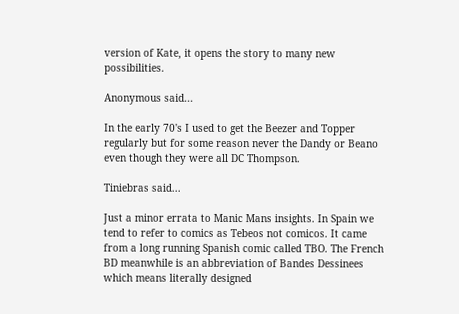version of Kate, it opens the story to many new possibilities.

Anonymous said...

In the early 70's I used to get the Beezer and Topper regularly but for some reason never the Dandy or Beano even though they were all DC Thompson.

Tiniebras said...

Just a minor errata to Manic Mans insights. In Spain we tend to refer to comics as Tebeos not comicos. It came from a long running Spanish comic called TBO. The French BD meanwhile is an abbreviation of Bandes Dessinees which means literally designed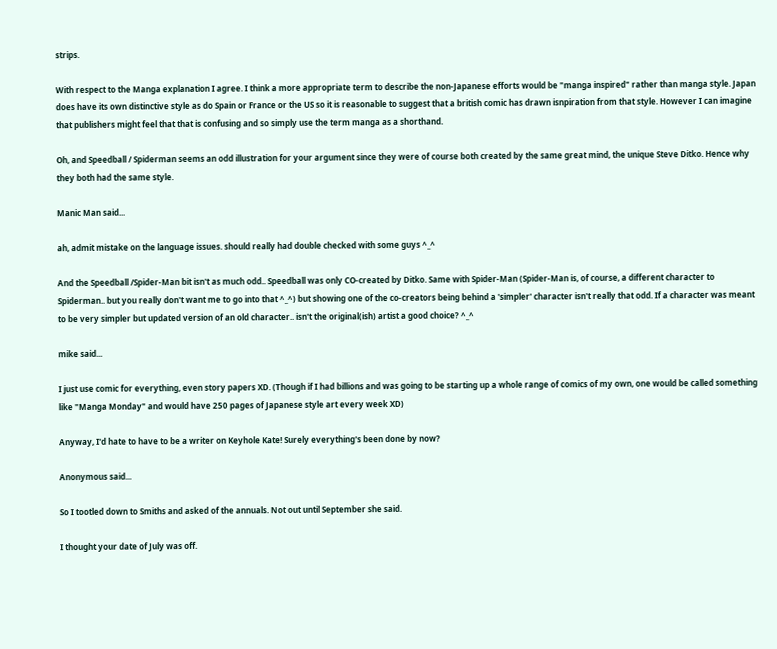strips.

With respect to the Manga explanation I agree. I think a more appropriate term to describe the non-Japanese efforts would be "manga inspired" rather than manga style. Japan does have its own distinctive style as do Spain or France or the US so it is reasonable to suggest that a british comic has drawn isnpiration from that style. However I can imagine that publishers might feel that that is confusing and so simply use the term manga as a shorthand.

Oh, and Speedball / Spiderman seems an odd illustration for your argument since they were of course both created by the same great mind, the unique Steve Ditko. Hence why they both had the same style.

Manic Man said...

ah, admit mistake on the language issues. should really had double checked with some guys ^_^

And the Speedball /Spider-Man bit isn't as much odd.. Speedball was only CO-created by Ditko. Same with Spider-Man (Spider-Man is, of course, a different character to Spiderman.. but you really don't want me to go into that ^_^) but showing one of the co-creators being behind a 'simpler' character isn't really that odd. If a character was meant to be very simpler but updated version of an old character.. isn't the original(ish) artist a good choice? ^_^

mike said...

I just use comic for everything, even story papers XD. (Though if I had billions and was going to be starting up a whole range of comics of my own, one would be called something like "Manga Monday" and would have 250 pages of Japanese style art every week XD)

Anyway, I'd hate to have to be a writer on Keyhole Kate! Surely everything's been done by now?

Anonymous said...

So I tootled down to Smiths and asked of the annuals. Not out until September she said.

I thought your date of July was off.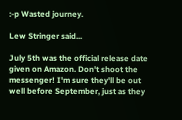:-p Wasted journey.

Lew Stringer said...

July 5th was the official release date given on Amazon. Don't shoot the messenger! I'm sure they'll be out well before September, just as they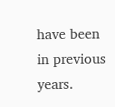have been in previous years.